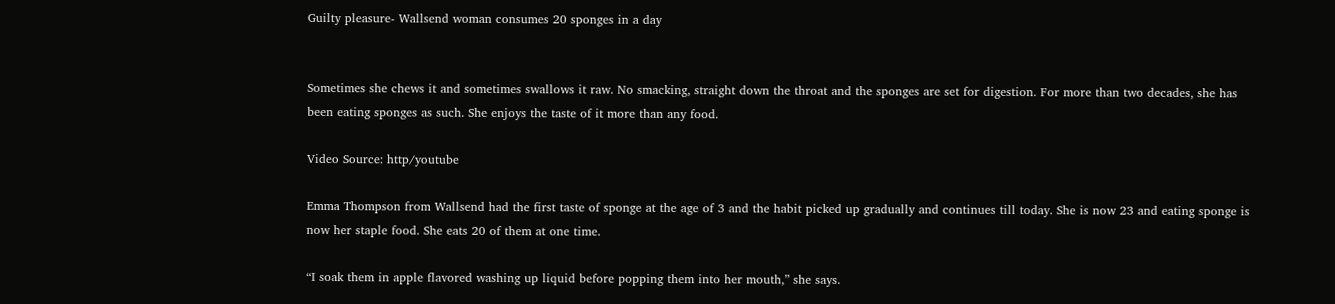Guilty pleasure- Wallsend woman consumes 20 sponges in a day


Sometimes she chews it and sometimes swallows it raw. No smacking, straight down the throat and the sponges are set for digestion. For more than two decades, she has been eating sponges as such. She enjoys the taste of it more than any food.

Video Source: http/youtube

Emma Thompson from Wallsend had the first taste of sponge at the age of 3 and the habit picked up gradually and continues till today. She is now 23 and eating sponge is now her staple food. She eats 20 of them at one time.

“I soak them in apple flavored washing up liquid before popping them into her mouth,” she says.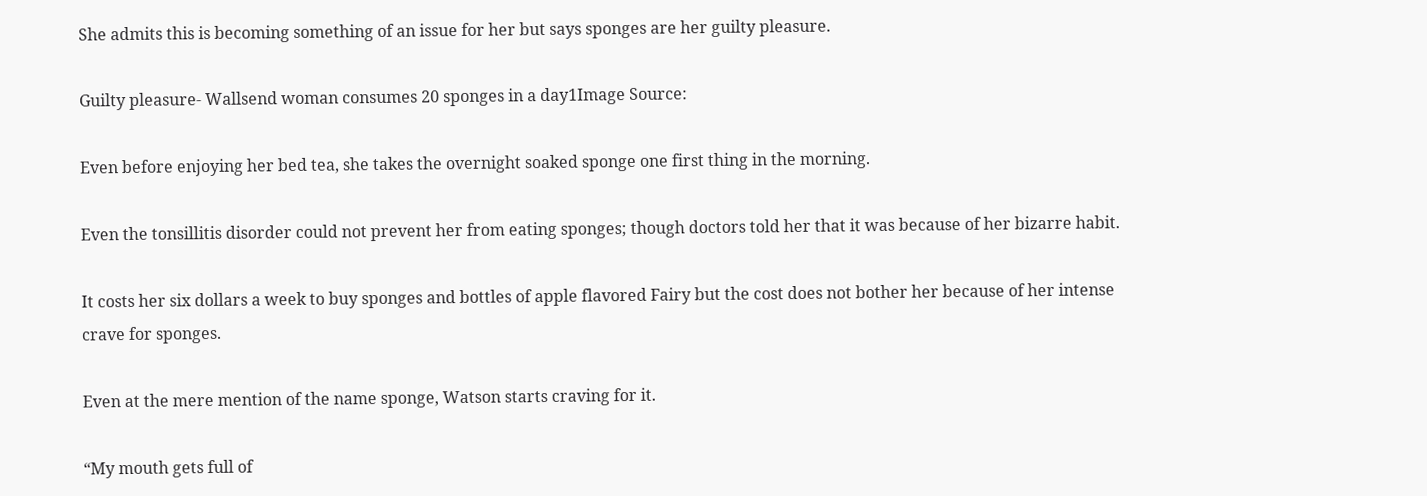She admits this is becoming something of an issue for her but says sponges are her guilty pleasure.

Guilty pleasure- Wallsend woman consumes 20 sponges in a day1Image Source:

Even before enjoying her bed tea, she takes the overnight soaked sponge one first thing in the morning.

Even the tonsillitis disorder could not prevent her from eating sponges; though doctors told her that it was because of her bizarre habit.

It costs her six dollars a week to buy sponges and bottles of apple flavored Fairy but the cost does not bother her because of her intense crave for sponges.

Even at the mere mention of the name sponge, Watson starts craving for it.

“My mouth gets full of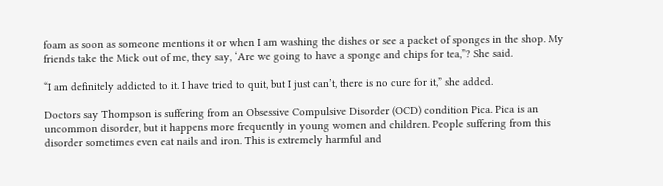foam as soon as someone mentions it or when I am washing the dishes or see a packet of sponges in the shop. My friends take the Mick out of me, they say, ‘Are we going to have a sponge and chips for tea,”? She said.

“I am definitely addicted to it. I have tried to quit, but I just can’t, there is no cure for it,” she added.

Doctors say Thompson is suffering from an Obsessive Compulsive Disorder (OCD) condition Pica. Pica is an uncommon disorder, but it happens more frequently in young women and children. People suffering from this disorder sometimes even eat nails and iron. This is extremely harmful and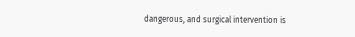dangerous, and surgical intervention is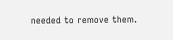needed to remove them.